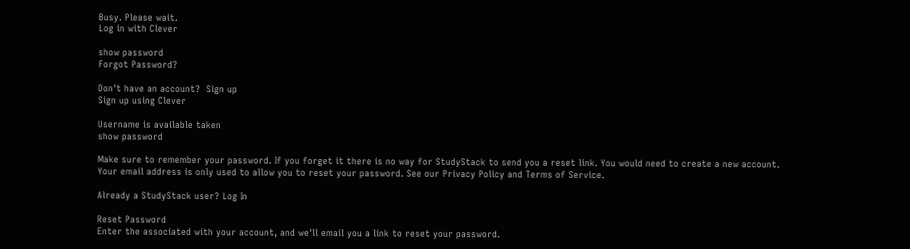Busy. Please wait.
Log in with Clever

show password
Forgot Password?

Don't have an account?  Sign up
Sign up using Clever

Username is available taken
show password

Make sure to remember your password. If you forget it there is no way for StudyStack to send you a reset link. You would need to create a new account.
Your email address is only used to allow you to reset your password. See our Privacy Policy and Terms of Service.

Already a StudyStack user? Log In

Reset Password
Enter the associated with your account, and we'll email you a link to reset your password.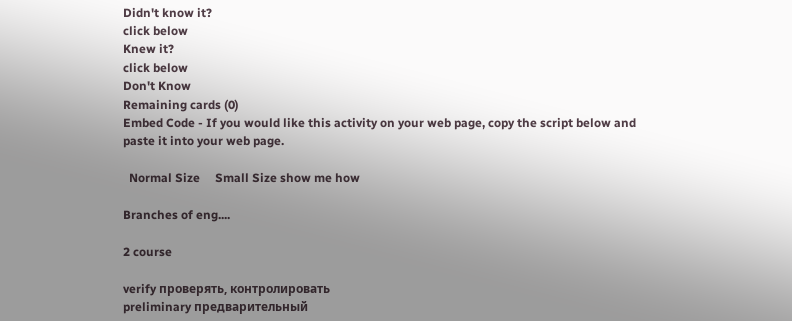Didn't know it?
click below
Knew it?
click below
Don't Know
Remaining cards (0)
Embed Code - If you would like this activity on your web page, copy the script below and paste it into your web page.

  Normal Size     Small Size show me how

Branches of eng....

2 course

verify проверять, контролировать
preliminary предварительный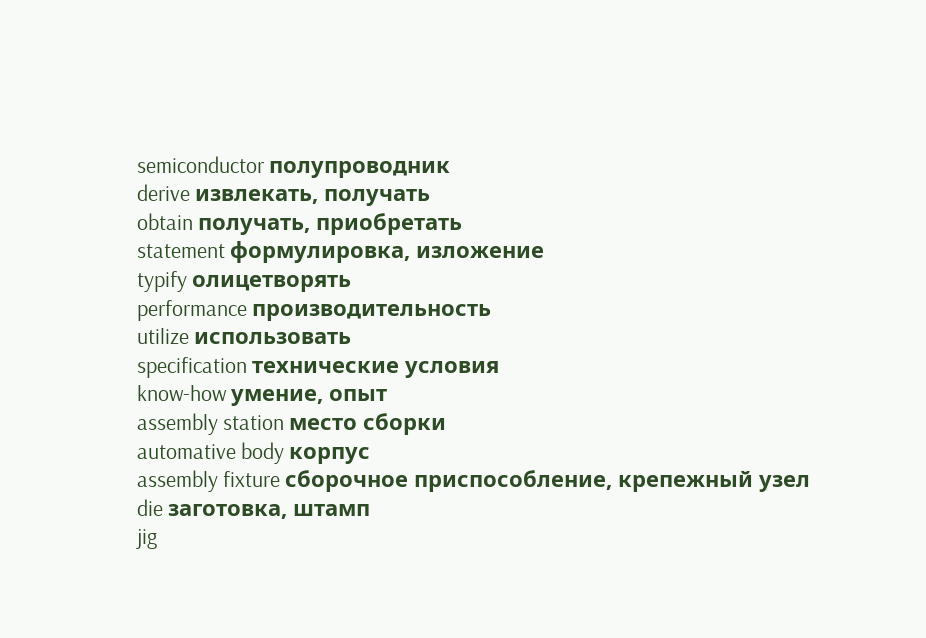semiconductor полупроводник
derive извлекать, получать
obtain получать, приобретать
statement формулировка, изложение
typify олицетворять
performance производительность
utilize использовать
specification технические условия
know-how умение, опыт
assembly station место сборки
automative body корпус
assembly fixture сборочное приспособление, крепежный узел
die заготовка, штамп
jig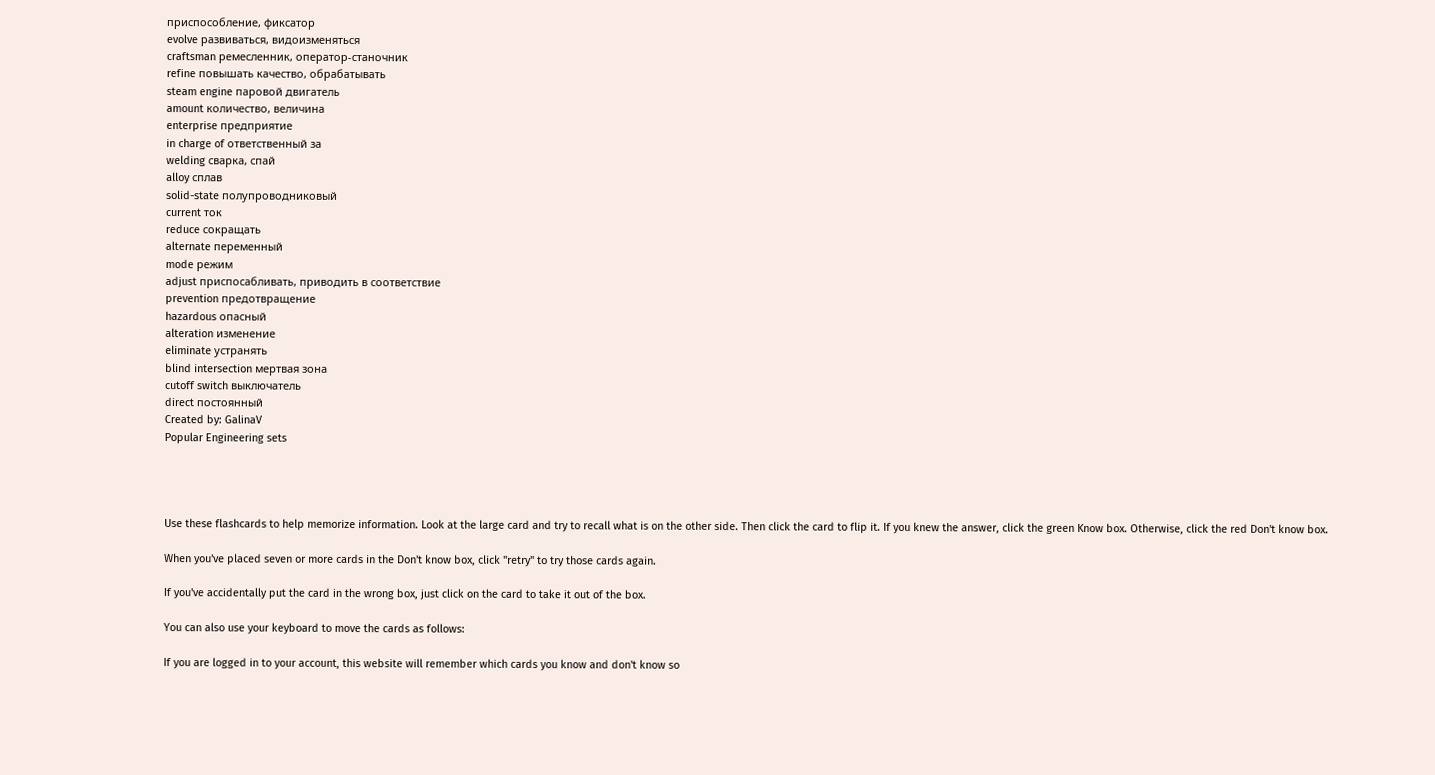приспособление, фиксатор
evolve развиваться, видоизменяться
craftsman ремесленник, оператор-станочник
refine повышать качество, обрабатывать
steam engine паровой двигатель
amount количество, величина
enterprise предприятие
in charge of ответственный за
welding сварка, спай
alloy сплав
solid-state полупроводниковый
current ток
reduce сокращать
alternate переменный
mode режим
adjust приспосабливать, приводить в соответствие
prevention предотвращение
hazardous опасный
alteration изменение
eliminate устранять
blind intersection мертвая зона
cutoff switch выключатель
direct постоянный
Created by: GalinaV
Popular Engineering sets




Use these flashcards to help memorize information. Look at the large card and try to recall what is on the other side. Then click the card to flip it. If you knew the answer, click the green Know box. Otherwise, click the red Don't know box.

When you've placed seven or more cards in the Don't know box, click "retry" to try those cards again.

If you've accidentally put the card in the wrong box, just click on the card to take it out of the box.

You can also use your keyboard to move the cards as follows:

If you are logged in to your account, this website will remember which cards you know and don't know so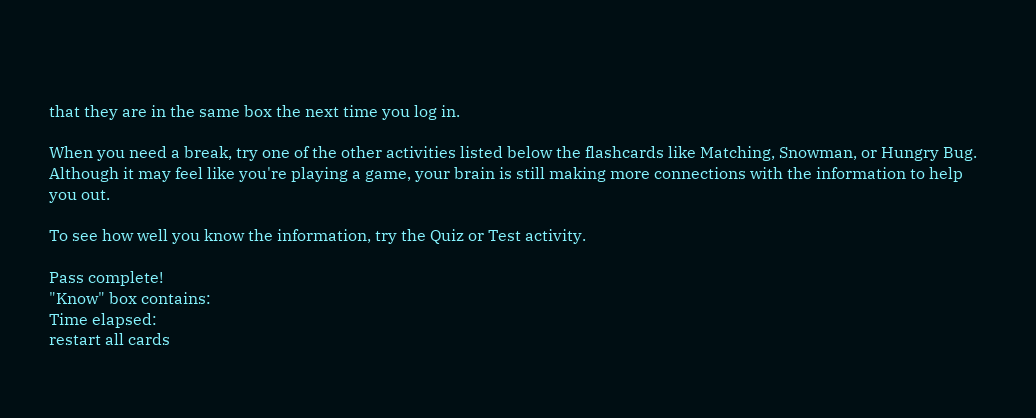that they are in the same box the next time you log in.

When you need a break, try one of the other activities listed below the flashcards like Matching, Snowman, or Hungry Bug. Although it may feel like you're playing a game, your brain is still making more connections with the information to help you out.

To see how well you know the information, try the Quiz or Test activity.

Pass complete!
"Know" box contains:
Time elapsed:
restart all cards